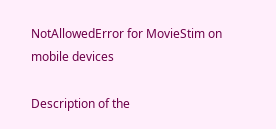NotAllowedError for MovieStim on mobile devices

Description of the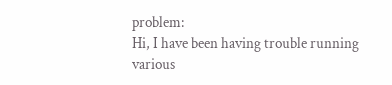problem:
Hi, I have been having trouble running various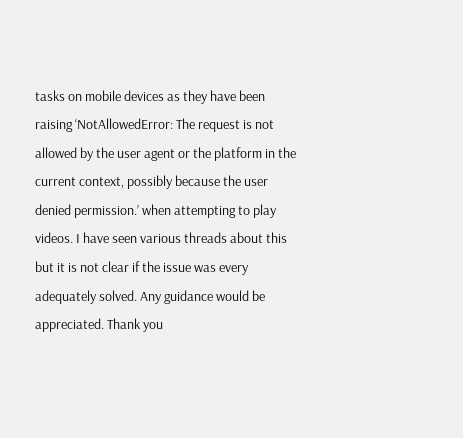tasks on mobile devices as they have been raising ‘NotAllowedError: The request is not allowed by the user agent or the platform in the current context, possibly because the user denied permission.’ when attempting to play videos. I have seen various threads about this but it is not clear if the issue was every adequately solved. Any guidance would be appreciated. Thank you